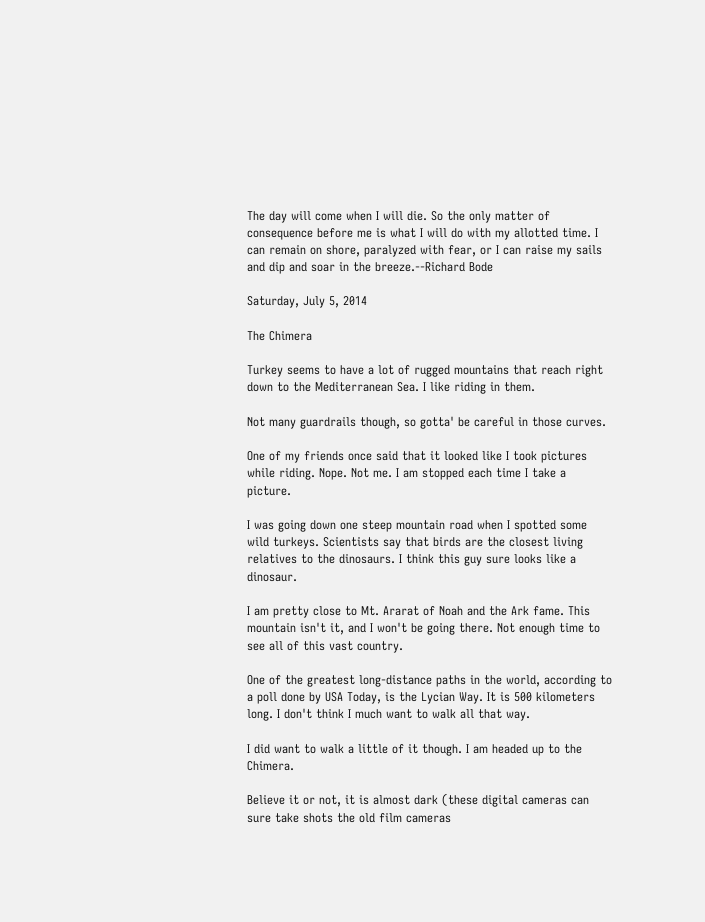The day will come when I will die. So the only matter of consequence before me is what I will do with my allotted time. I can remain on shore, paralyzed with fear, or I can raise my sails and dip and soar in the breeze.--Richard Bode

Saturday, July 5, 2014

The Chimera

Turkey seems to have a lot of rugged mountains that reach right down to the Mediterranean Sea. I like riding in them.

Not many guardrails though, so gotta' be careful in those curves.

One of my friends once said that it looked like I took pictures while riding. Nope. Not me. I am stopped each time I take a picture.

I was going down one steep mountain road when I spotted some wild turkeys. Scientists say that birds are the closest living relatives to the dinosaurs. I think this guy sure looks like a dinosaur.

I am pretty close to Mt. Ararat of Noah and the Ark fame. This mountain isn't it, and I won't be going there. Not enough time to see all of this vast country.

One of the greatest long-distance paths in the world, according to a poll done by USA Today, is the Lycian Way. It is 500 kilometers long. I don't think I much want to walk all that way.

I did want to walk a little of it though. I am headed up to the Chimera.

Believe it or not, it is almost dark (these digital cameras can sure take shots the old film cameras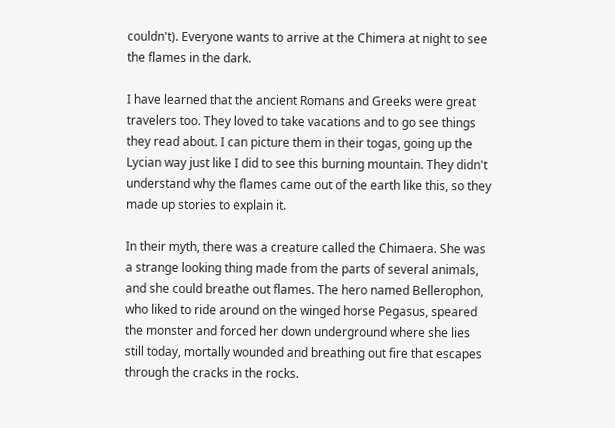couldn't). Everyone wants to arrive at the Chimera at night to see the flames in the dark.

I have learned that the ancient Romans and Greeks were great travelers too. They loved to take vacations and to go see things they read about. I can picture them in their togas, going up the Lycian way just like I did to see this burning mountain. They didn't understand why the flames came out of the earth like this, so they made up stories to explain it.

In their myth, there was a creature called the Chimaera. She was a strange looking thing made from the parts of several animals, and she could breathe out flames. The hero named Bellerophon, who liked to ride around on the winged horse Pegasus, speared the monster and forced her down underground where she lies still today, mortally wounded and breathing out fire that escapes through the cracks in the rocks.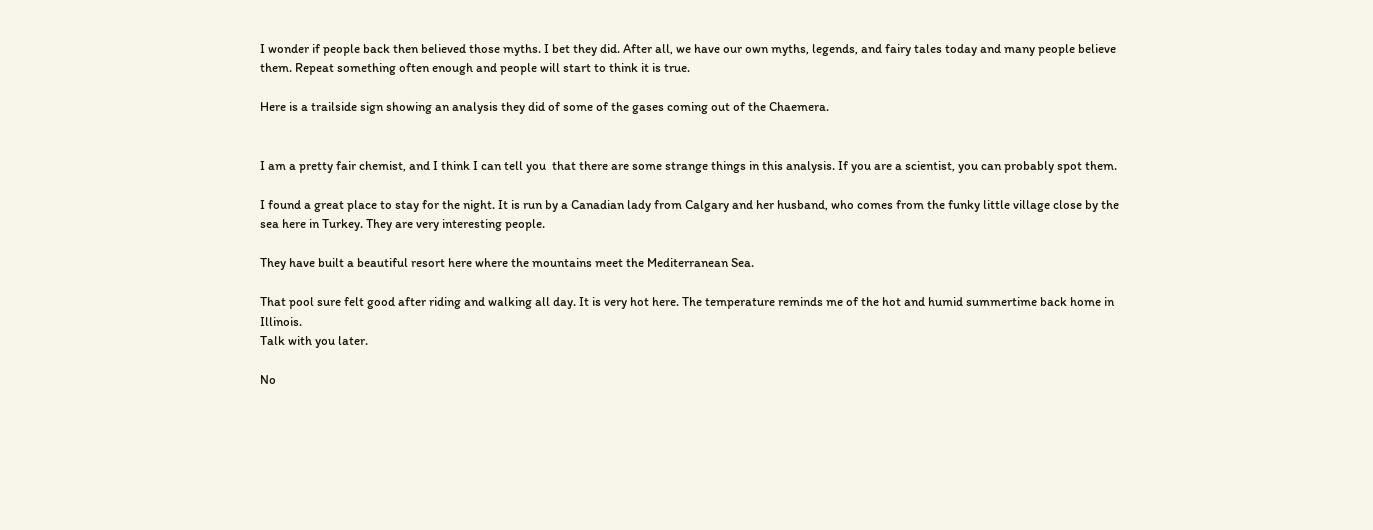I wonder if people back then believed those myths. I bet they did. After all, we have our own myths, legends, and fairy tales today and many people believe them. Repeat something often enough and people will start to think it is true.

Here is a trailside sign showing an analysis they did of some of the gases coming out of the Chaemera.


I am a pretty fair chemist, and I think I can tell you  that there are some strange things in this analysis. If you are a scientist, you can probably spot them.

I found a great place to stay for the night. It is run by a Canadian lady from Calgary and her husband, who comes from the funky little village close by the sea here in Turkey. They are very interesting people.

They have built a beautiful resort here where the mountains meet the Mediterranean Sea.

That pool sure felt good after riding and walking all day. It is very hot here. The temperature reminds me of the hot and humid summertime back home in Illinois.
Talk with you later.

No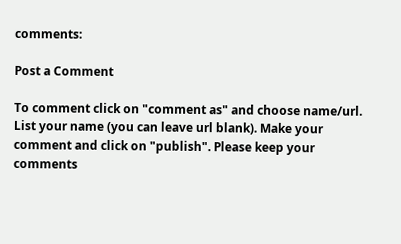comments:

Post a Comment

To comment click on "comment as" and choose name/url. List your name (you can leave url blank). Make your comment and click on "publish". Please keep your comments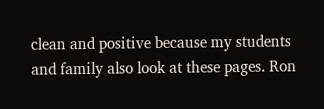clean and positive because my students and family also look at these pages. Ron